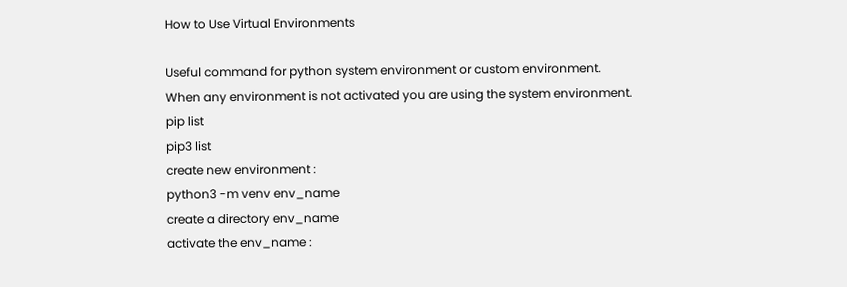How to Use Virtual Environments

Useful command for python system environment or custom environment.
When any environment is not activated you are using the system environment.
pip list
pip3 list
create new environment :
python3 -m venv env_name
create a directory env_name
activate the env_name :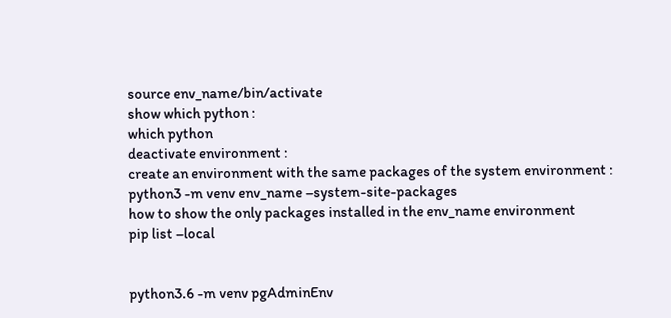source env_name/bin/activate
show which python :
which python
deactivate environment :
create an environment with the same packages of the system environment :
python3 -m venv env_name –system-site-packages
how to show the only packages installed in the env_name environment
pip list –local


python3.6 -m venv pgAdminEnv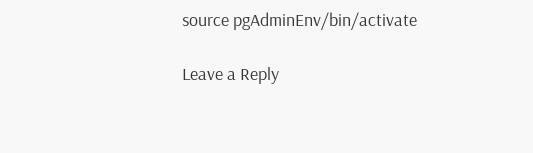source pgAdminEnv/bin/activate

Leave a Reply